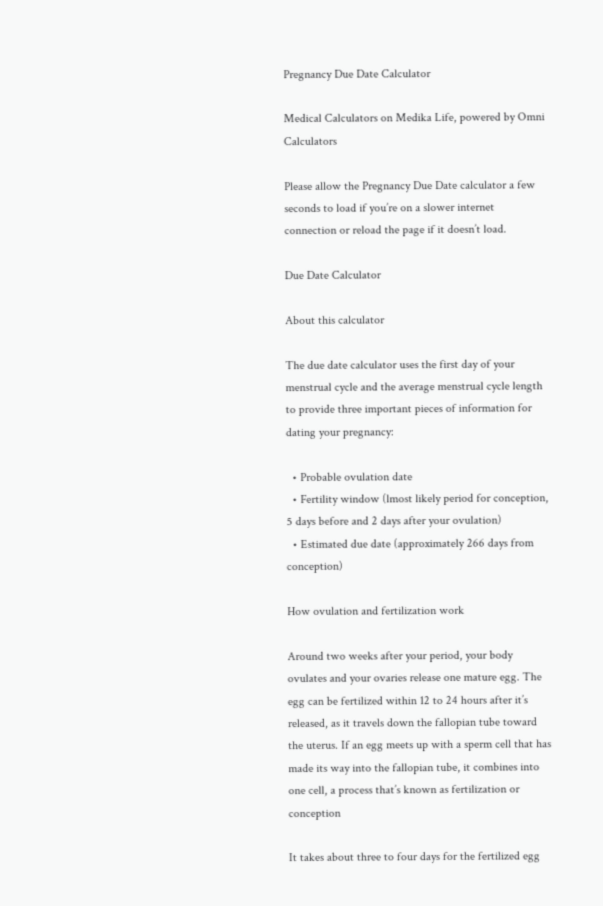Pregnancy Due Date Calculator

Medical Calculators on Medika Life, powered by Omni Calculators

Please allow the Pregnancy Due Date calculator a few seconds to load if you’re on a slower internet connection or reload the page if it doesn’t load.

Due Date Calculator

About this calculator

The due date calculator uses the first day of your menstrual cycle and the average menstrual cycle length to provide three important pieces of information for dating your pregnancy:

  • Probable ovulation date
  • Fertility window (lmost likely period for conception, 5 days before and 2 days after your ovulation)
  • Estimated due date (approximately 266 days from conception)

How ovulation and fertilization work

Around two weeks after your period, your body ovulates and your ovaries release one mature egg. The egg can be fertilized within 12 to 24 hours after it’s released, as it travels down the fallopian tube toward the uterus. If an egg meets up with a sperm cell that has made its way into the fallopian tube, it combines into one cell, a process that’s known as fertilization or conception

It takes about three to four days for the fertilized egg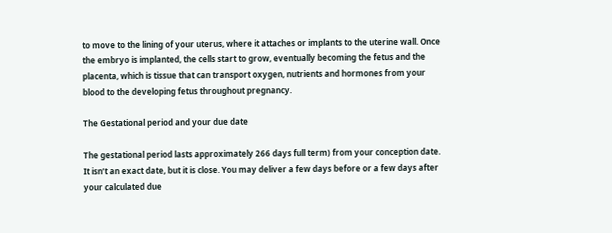to move to the lining of your uterus, where it attaches or implants to the uterine wall. Once the embryo is implanted, the cells start to grow, eventually becoming the fetus and the placenta, which is tissue that can transport oxygen, nutrients and hormones from your blood to the developing fetus throughout pregnancy.

The Gestational period and your due date

The gestational period lasts approximately 266 days full term) from your conception date. It isn’t an exact date, but it is close. You may deliver a few days before or a few days after your calculated due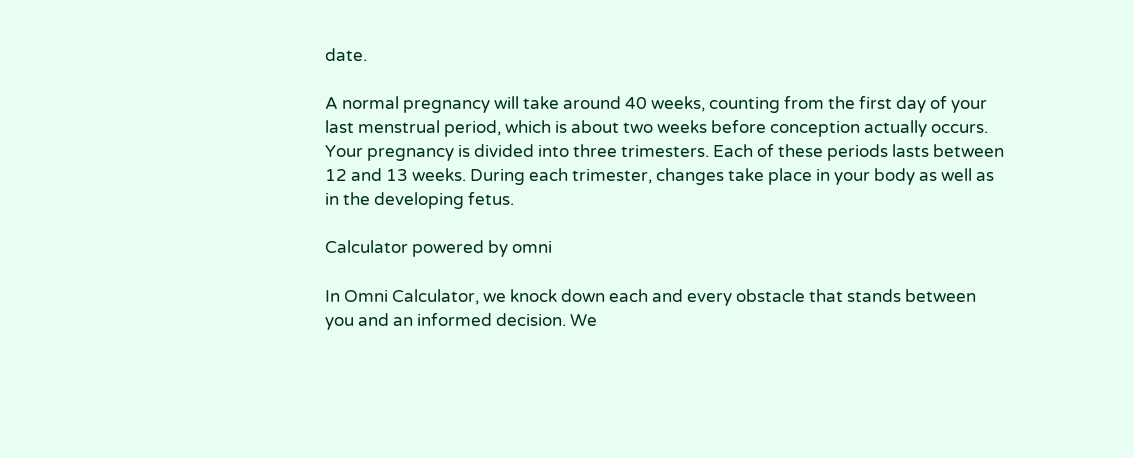date.

A normal pregnancy will take around 40 weeks, counting from the first day of your last menstrual period, which is about two weeks before conception actually occurs. Your pregnancy is divided into three trimesters. Each of these periods lasts between 12 and 13 weeks. During each trimester, changes take place in your body as well as in the developing fetus.

Calculator powered by omni

In Omni Calculator, we knock down each and every obstacle that stands between you and an informed decision. We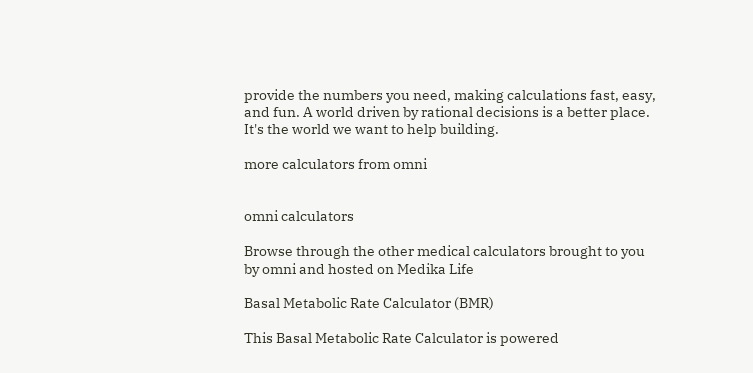provide the numbers you need, making calculations fast, easy, and fun. A world driven by rational decisions is a better place. It's the world we want to help building.

more calculators from omni


omni calculators

Browse through the other medical calculators brought to you by omni and hosted on Medika Life

Basal Metabolic Rate Calculator (BMR)

This Basal Metabolic Rate Calculator is powered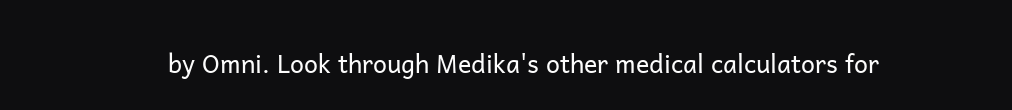by Omni. Look through Medika's other medical calculators for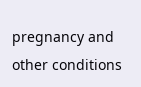pregnancy and other conditions